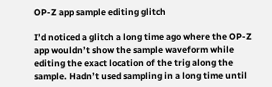OP-Z app sample editing glitch

I’d noticed a glitch a long time ago where the OP-Z app wouldn’t show the sample waveform while editing the exact location of the trig along the sample. Hadn’t used sampling in a long time until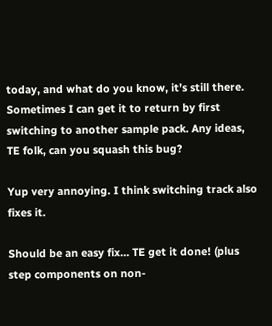today, and what do you know, it’s still there. Sometimes I can get it to return by first switching to another sample pack. Any ideas, TE folk, can you squash this bug?

Yup very annoying. I think switching track also fixes it.

Should be an easy fix… TE get it done! (plus step components on non-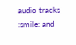audio tracks :smile: and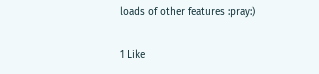loads of other features :pray:)

1 Like